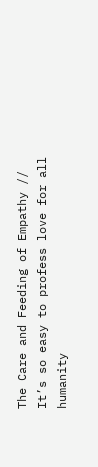The Care and Feeding of Empathy // It’s so easy to profess love for all humanity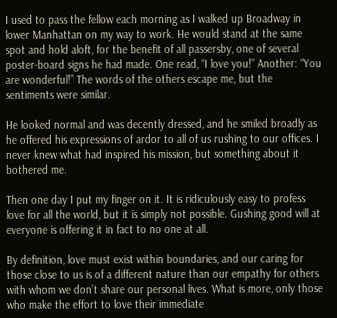I used to pass the fellow each morning as I walked up Broadway in lower Manhattan on my way to work. He would stand at the same spot and hold aloft, for the benefit of all passersby, one of several poster-board signs he had made. One read, “I love you!” Another: “You are wonderful!” The words of the others escape me, but the sentiments were similar.

He looked normal and was decently dressed, and he smiled broadly as he offered his expressions of ardor to all of us rushing to our offices. I never knew what had inspired his mission, but something about it bothered me.

Then one day I put my finger on it. It is ridiculously easy to profess love for all the world, but it is simply not possible. Gushing good will at everyone is offering it in fact to no one at all.

By definition, love must exist within boundaries, and our caring for those close to us is of a different nature than our empathy for others with whom we don’t share our personal lives. What is more, only those who make the effort to love their immediate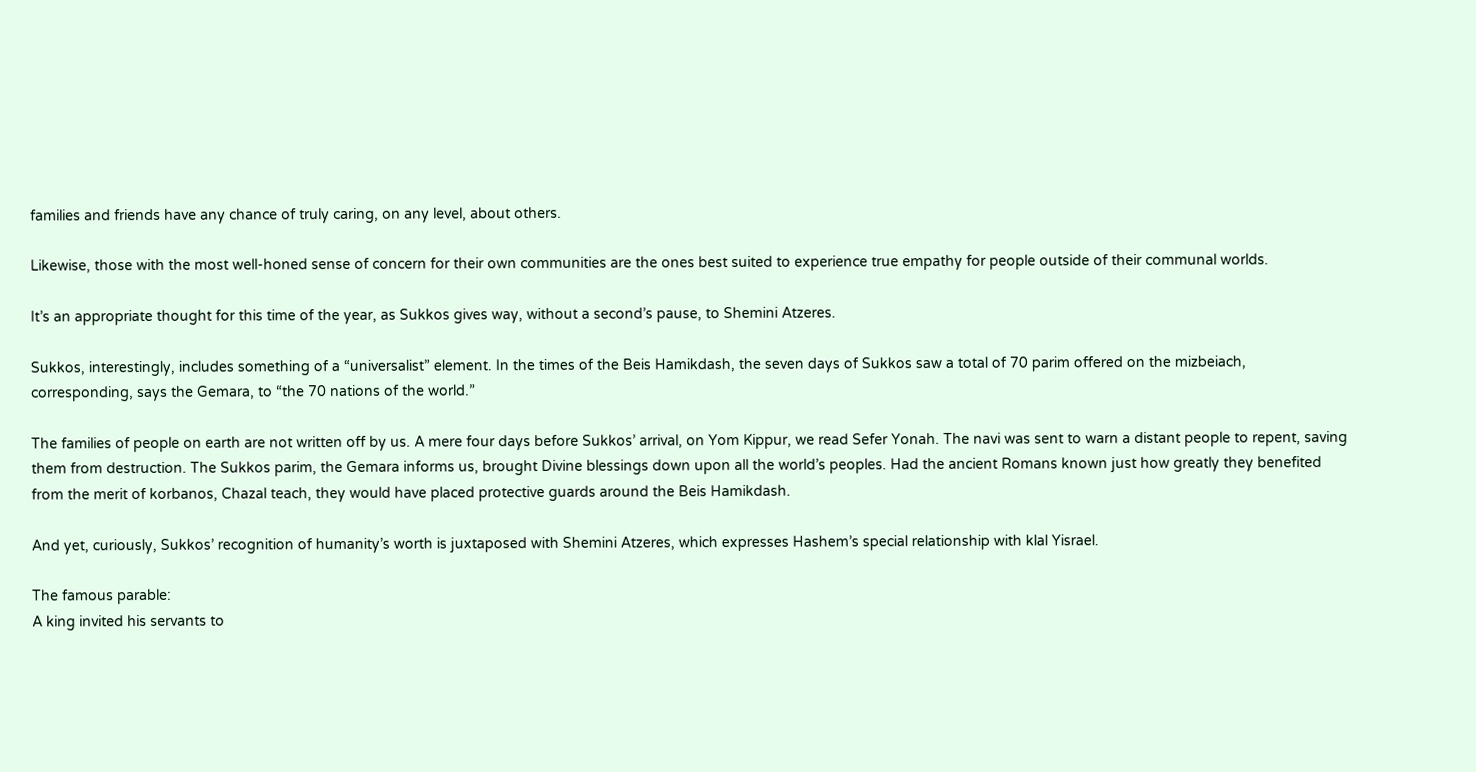families and friends have any chance of truly caring, on any level, about others.

Likewise, those with the most well-honed sense of concern for their own communities are the ones best suited to experience true empathy for people outside of their communal worlds.

It’s an appropriate thought for this time of the year, as Sukkos gives way, without a second’s pause, to Shemini Atzeres.

Sukkos, interestingly, includes something of a “universalist” element. In the times of the Beis Hamikdash, the seven days of Sukkos saw a total of 70 parim offered on the mizbeiach, corresponding, says the Gemara, to “the 70 nations of the world.”

The families of people on earth are not written off by us. A mere four days before Sukkos’ arrival, on Yom Kippur, we read Sefer Yonah. The navi was sent to warn a distant people to repent, saving them from destruction. The Sukkos parim, the Gemara informs us, brought Divine blessings down upon all the world’s peoples. Had the ancient Romans known just how greatly they benefited from the merit of korbanos, Chazal teach, they would have placed protective guards around the Beis Hamikdash.

And yet, curiously, Sukkos’ recognition of humanity’s worth is juxtaposed with Shemini Atzeres, which expresses Hashem’s special relationship with klal Yisrael.

The famous parable:
A king invited his servants to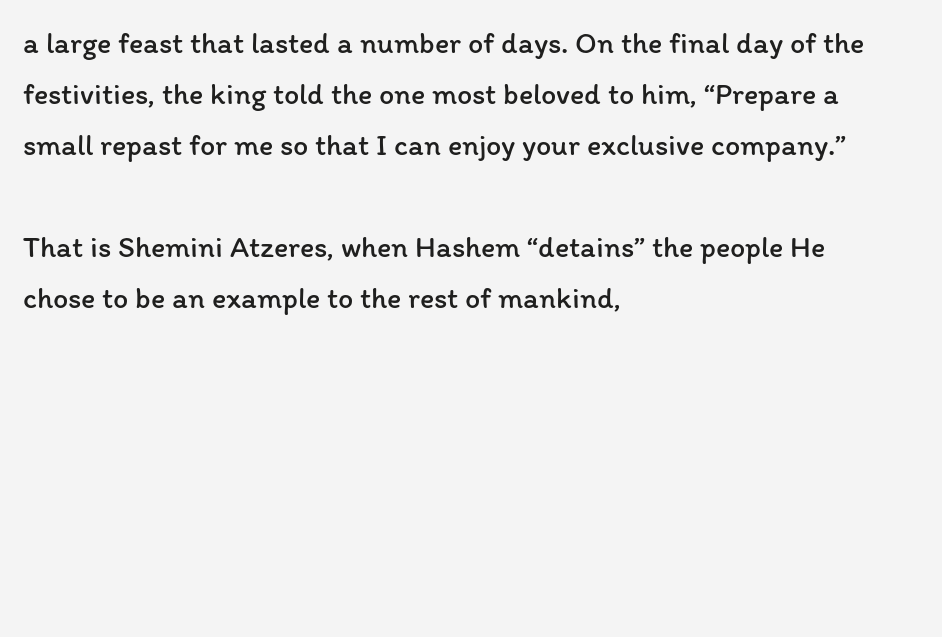a large feast that lasted a number of days. On the final day of the festivities, the king told the one most beloved to him, “Prepare a small repast for me so that I can enjoy your exclusive company.”

That is Shemini Atzeres, when Hashem “detains” the people He chose to be an example to the rest of mankind,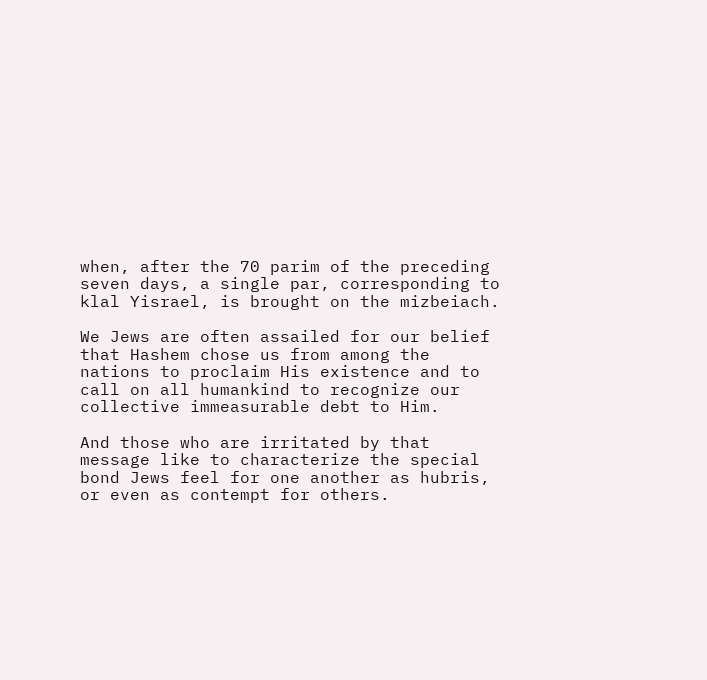when, after the 70 parim of the preceding seven days, a single par, corresponding to klal Yisrael, is brought on the mizbeiach.

We Jews are often assailed for our belief that Hashem chose us from among the nations to proclaim His existence and to call on all humankind to recognize our collective immeasurable debt to Him.

And those who are irritated by that message like to characterize the special bond Jews feel for one another as hubris, or even as contempt for others.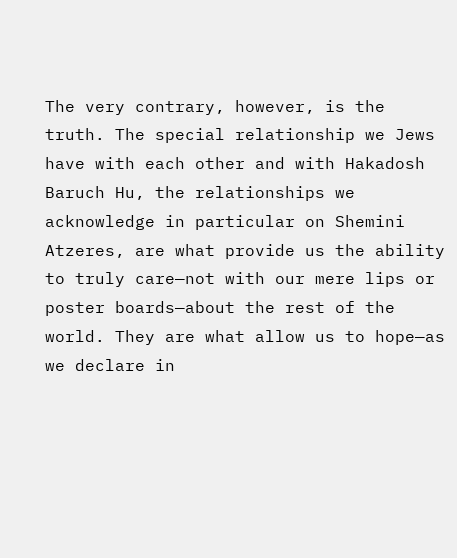The very contrary, however, is the truth. The special relationship we Jews have with each other and with Hakadosh Baruch Hu, the relationships we acknowledge in particular on Shemini Atzeres, are what provide us the ability to truly care—not with our mere lips or poster boards—about the rest of the world. They are what allow us to hope—as we declare in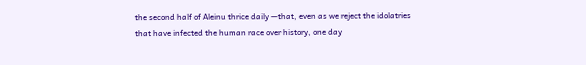the second half of Aleinu thrice daily —that, even as we reject the idolatries that have infected the human race over history, one day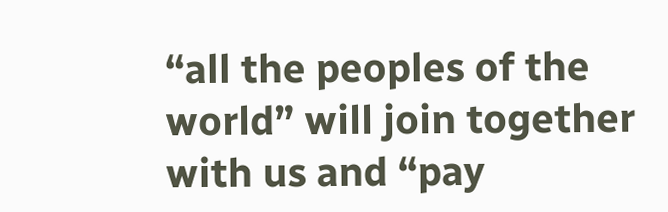“all the peoples of the world” will join together with us and “pay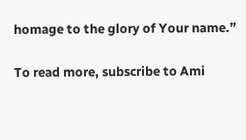homage to the glory of Your name.”

To read more, subscribe to Ami